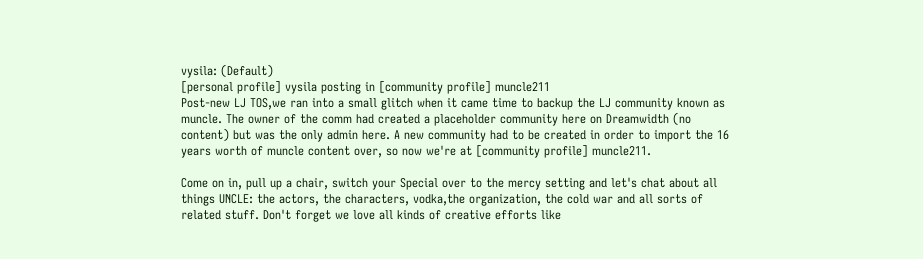vysila: (Default)
[personal profile] vysila posting in [community profile] muncle211
Post-new LJ TOS,we ran into a small glitch when it came time to backup the LJ community known as muncle. The owner of the comm had created a placeholder community here on Dreamwidth (no content) but was the only admin here. A new community had to be created in order to import the 16 years worth of muncle content over, so now we're at [community profile] muncle211.

Come on in, pull up a chair, switch your Special over to the mercy setting and let's chat about all things UNCLE: the actors, the characters, vodka,the organization, the cold war and all sorts of related stuff. Don't forget we love all kinds of creative efforts like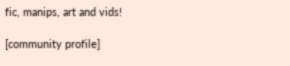fic, manips, art and vids!

[community profile]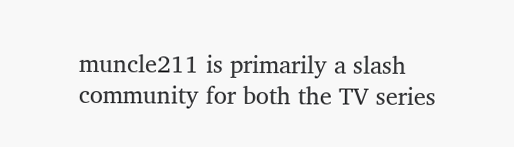muncle211 is primarily a slash community for both the TV series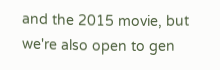and the 2015 movie, but we're also open to gen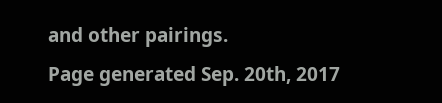and other pairings.
Page generated Sep. 20th, 2017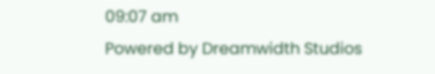09:07 am
Powered by Dreamwidth Studios